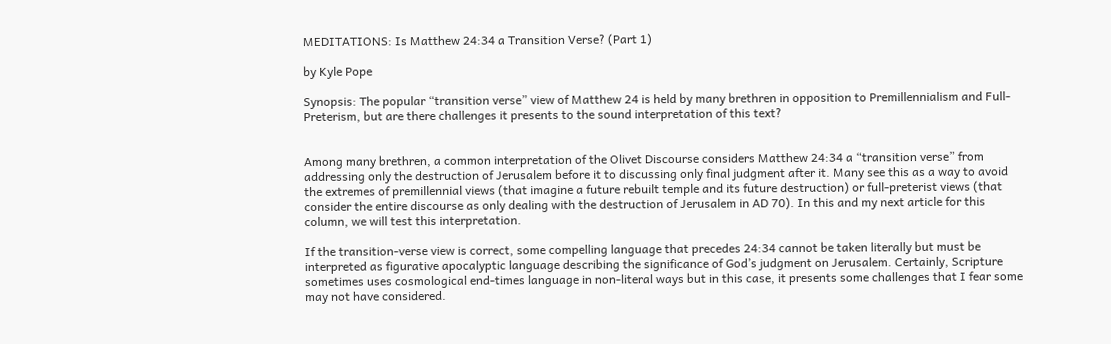MEDITATIONS: Is Matthew 24:34 a Transition Verse? (Part 1)

by Kyle Pope

Synopsis: The popular “transition verse” view of Matthew 24 is held by many brethren in opposition to Premillennialism and Full-Preterism, but are there challenges it presents to the sound interpretation of this text?


Among many brethren, a common interpretation of the Olivet Discourse considers Matthew 24:34 a “transition verse” from addressing only the destruction of Jerusalem before it to discussing only final judgment after it. Many see this as a way to avoid the extremes of premillennial views (that imagine a future rebuilt temple and its future destruction) or full-preterist views (that consider the entire discourse as only dealing with the destruction of Jerusalem in AD 70). In this and my next article for this column, we will test this interpretation.

If the transition-verse view is correct, some compelling language that precedes 24:34 cannot be taken literally but must be interpreted as figurative apocalyptic language describing the significance of God’s judgment on Jerusalem. Certainly, Scripture sometimes uses cosmological end-times language in non-literal ways but in this case, it presents some challenges that I fear some may not have considered.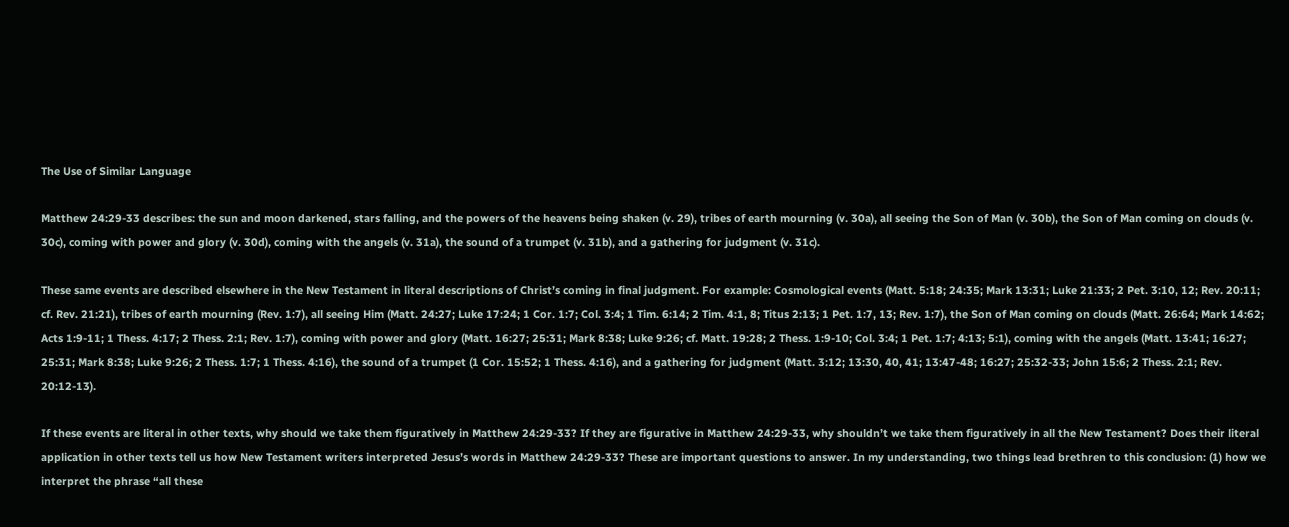The Use of Similar Language

Matthew 24:29-33 describes: the sun and moon darkened, stars falling, and the powers of the heavens being shaken (v. 29), tribes of earth mourning (v. 30a), all seeing the Son of Man (v. 30b), the Son of Man coming on clouds (v. 30c), coming with power and glory (v. 30d), coming with the angels (v. 31a), the sound of a trumpet (v. 31b), and a gathering for judgment (v. 31c).

These same events are described elsewhere in the New Testament in literal descriptions of Christ’s coming in final judgment. For example: Cosmological events (Matt. 5:18; 24:35; Mark 13:31; Luke 21:33; 2 Pet. 3:10, 12; Rev. 20:11; cf. Rev. 21:21), tribes of earth mourning (Rev. 1:7), all seeing Him (Matt. 24:27; Luke 17:24; 1 Cor. 1:7; Col. 3:4; 1 Tim. 6:14; 2 Tim. 4:1, 8; Titus 2:13; 1 Pet. 1:7, 13; Rev. 1:7), the Son of Man coming on clouds (Matt. 26:64; Mark 14:62; Acts 1:9-11; 1 Thess. 4:17; 2 Thess. 2:1; Rev. 1:7), coming with power and glory (Matt. 16:27; 25:31; Mark 8:38; Luke 9:26; cf. Matt. 19:28; 2 Thess. 1:9-10; Col. 3:4; 1 Pet. 1:7; 4:13; 5:1), coming with the angels (Matt. 13:41; 16:27; 25:31; Mark 8:38; Luke 9:26; 2 Thess. 1:7; 1 Thess. 4:16), the sound of a trumpet (1 Cor. 15:52; 1 Thess. 4:16), and a gathering for judgment (Matt. 3:12; 13:30, 40, 41; 13:47-48; 16:27; 25:32-33; John 15:6; 2 Thess. 2:1; Rev. 20:12-13).

If these events are literal in other texts, why should we take them figuratively in Matthew 24:29-33? If they are figurative in Matthew 24:29-33, why shouldn’t we take them figuratively in all the New Testament? Does their literal application in other texts tell us how New Testament writers interpreted Jesus’s words in Matthew 24:29-33? These are important questions to answer. In my understanding, two things lead brethren to this conclusion: (1) how we interpret the phrase “all these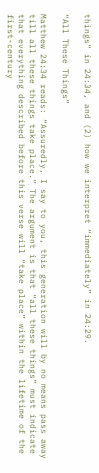things” in 24:34, and (2) how we interpret “immediately” in 24:29.

“All These Things”

Matthew 24:34 reads: “Assuredly, I say to you, this generation will by no means pass away till all these things take place.” The argument is that “all these things” must indicate that everything described before this verse will “take place” within the lifetime of the first-century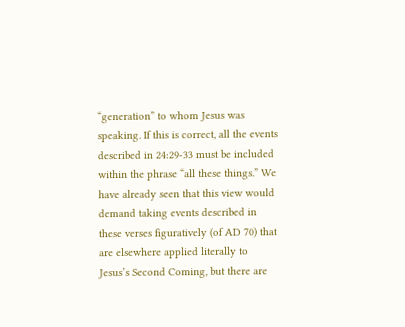“generation” to whom Jesus was speaking. If this is correct, all the events described in 24:29-33 must be included within the phrase “all these things.” We have already seen that this view would demand taking events described in these verses figuratively (of AD 70) that are elsewhere applied literally to Jesus’s Second Coming, but there are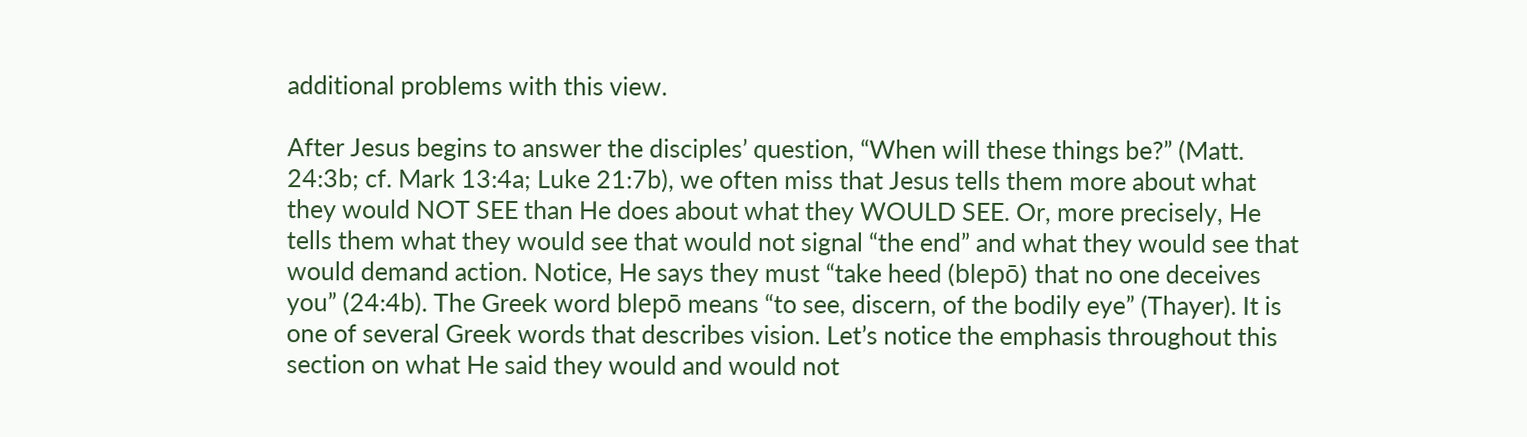additional problems with this view.

After Jesus begins to answer the disciples’ question, “When will these things be?” (Matt. 24:3b; cf. Mark 13:4a; Luke 21:7b), we often miss that Jesus tells them more about what they would NOT SEE than He does about what they WOULD SEE. Or, more precisely, He tells them what they would see that would not signal “the end” and what they would see that would demand action. Notice, He says they must “take heed (blepō) that no one deceives you” (24:4b). The Greek word blepō means “to see, discern, of the bodily eye” (Thayer). It is one of several Greek words that describes vision. Let’s notice the emphasis throughout this section on what He said they would and would not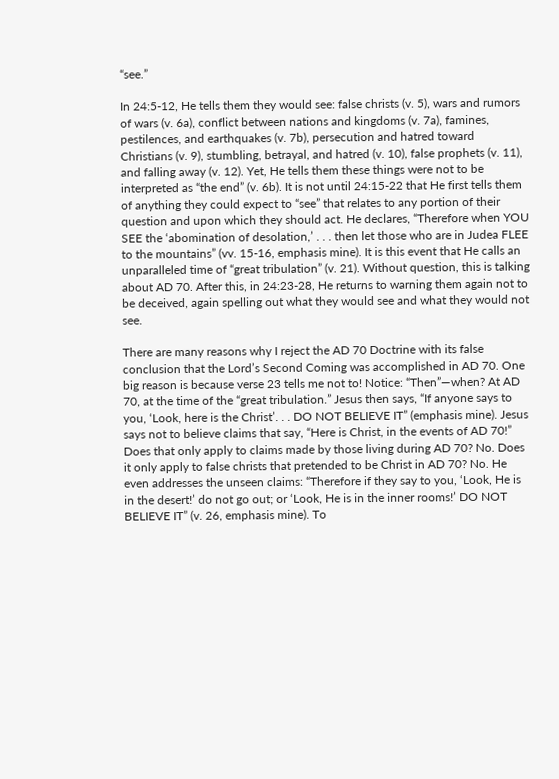“see.”

In 24:5-12, He tells them they would see: false christs (v. 5), wars and rumors of wars (v. 6a), conflict between nations and kingdoms (v. 7a), famines, pestilences, and earthquakes (v. 7b), persecution and hatred toward Christians (v. 9), stumbling, betrayal, and hatred (v. 10), false prophets (v. 11), and falling away (v. 12). Yet, He tells them these things were not to be interpreted as “the end” (v. 6b). It is not until 24:15-22 that He first tells them of anything they could expect to “see” that relates to any portion of their question and upon which they should act. He declares, “Therefore when YOU SEE the ‘abomination of desolation,’ . . . then let those who are in Judea FLEE to the mountains” (vv. 15-16, emphasis mine). It is this event that He calls an unparalleled time of “great tribulation” (v. 21). Without question, this is talking about AD 70. After this, in 24:23-28, He returns to warning them again not to be deceived, again spelling out what they would see and what they would not see.

There are many reasons why I reject the AD 70 Doctrine with its false conclusion that the Lord’s Second Coming was accomplished in AD 70. One big reason is because verse 23 tells me not to! Notice: “Then”—when? At AD 70, at the time of the “great tribulation.” Jesus then says, “If anyone says to you, ‘Look, here is the Christ’. . . DO NOT BELIEVE IT” (emphasis mine). Jesus says not to believe claims that say, “Here is Christ, in the events of AD 70!” Does that only apply to claims made by those living during AD 70? No. Does it only apply to false christs that pretended to be Christ in AD 70? No. He even addresses the unseen claims: “Therefore if they say to you, ‘Look, He is in the desert!’ do not go out; or ‘Look, He is in the inner rooms!’ DO NOT BELIEVE IT” (v. 26, emphasis mine). To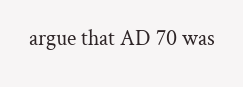argue that AD 70 was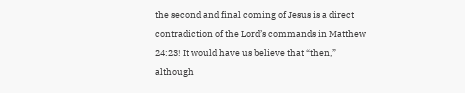the second and final coming of Jesus is a direct contradiction of the Lord’s commands in Matthew 24:23! It would have us believe that “then,” although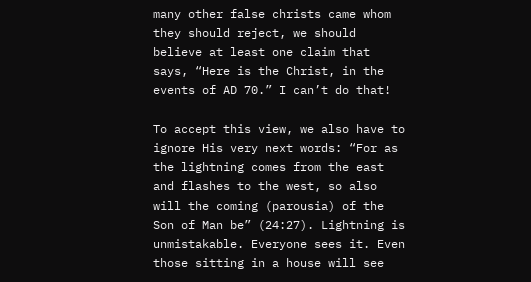many other false christs came whom they should reject, we should believe at least one claim that says, “Here is the Christ, in the events of AD 70.” I can’t do that!

To accept this view, we also have to ignore His very next words: “For as the lightning comes from the east and flashes to the west, so also will the coming (parousia) of the Son of Man be” (24:27). Lightning is unmistakable. Everyone sees it. Even those sitting in a house will see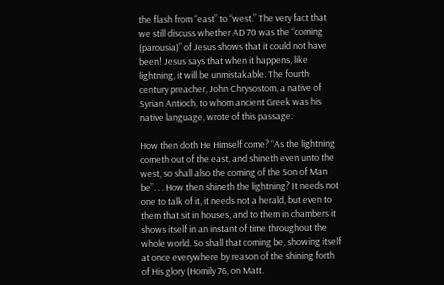the flash from “east” to “west.” The very fact that we still discuss whether AD 70 was the “coming (parousia)” of Jesus shows that it could not have been! Jesus says that when it happens, like lightning, it will be unmistakable. The fourth century preacher, John Chrysostom, a native of Syrian Antioch, to whom ancient Greek was his native language, wrote of this passage:

How then doth He Himself come? “As the lightning cometh out of the east, and shineth even unto the west, so shall also the coming of the Son of Man be”. . . How then shineth the lightning? It needs not one to talk of it, it needs not a herald, but even to them that sit in houses, and to them in chambers it shows itself in an instant of time throughout the whole world. So shall that coming be, showing itself at once everywhere by reason of the shining forth of His glory (Homily 76, on Matt.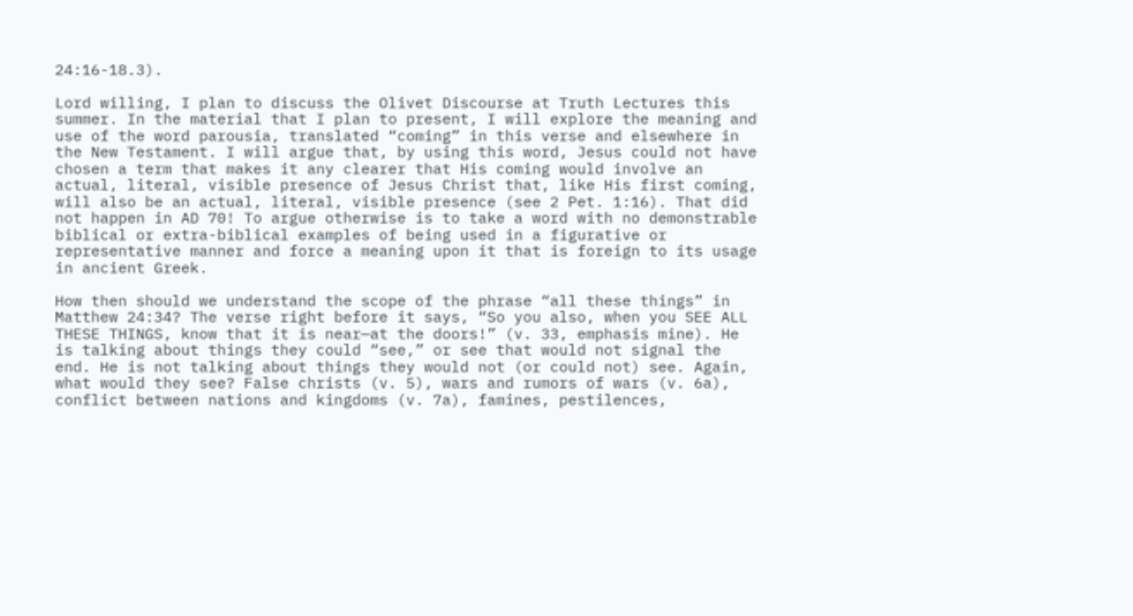24:16-18.3).

Lord willing, I plan to discuss the Olivet Discourse at Truth Lectures this summer. In the material that I plan to present, I will explore the meaning and use of the word parousia, translated “coming” in this verse and elsewhere in the New Testament. I will argue that, by using this word, Jesus could not have chosen a term that makes it any clearer that His coming would involve an actual, literal, visible presence of Jesus Christ that, like His first coming, will also be an actual, literal, visible presence (see 2 Pet. 1:16). That did not happen in AD 70! To argue otherwise is to take a word with no demonstrable biblical or extra-biblical examples of being used in a figurative or representative manner and force a meaning upon it that is foreign to its usage in ancient Greek.

How then should we understand the scope of the phrase “all these things” in Matthew 24:34? The verse right before it says, “So you also, when you SEE ALL THESE THINGS, know that it is near—at the doors!” (v. 33, emphasis mine). He is talking about things they could “see,” or see that would not signal the end. He is not talking about things they would not (or could not) see. Again, what would they see? False christs (v. 5), wars and rumors of wars (v. 6a), conflict between nations and kingdoms (v. 7a), famines, pestilences,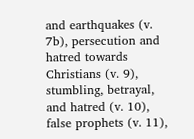and earthquakes (v. 7b), persecution and hatred towards Christians (v. 9), stumbling, betrayal, and hatred (v. 10), false prophets (v. 11),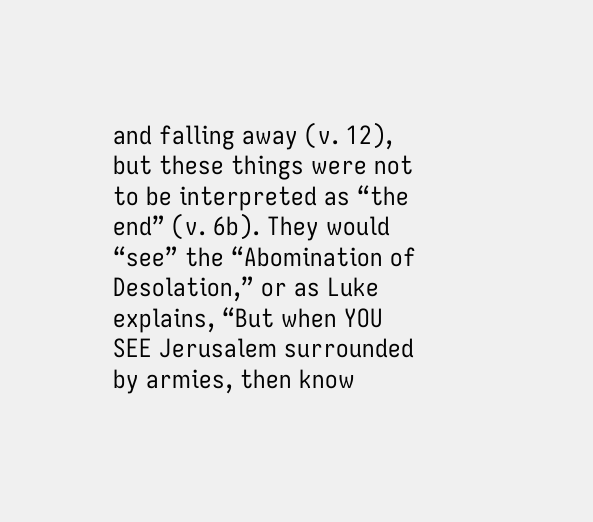and falling away (v. 12), but these things were not to be interpreted as “the end” (v. 6b). They would “see” the “Abomination of Desolation,” or as Luke explains, “But when YOU SEE Jerusalem surrounded by armies, then know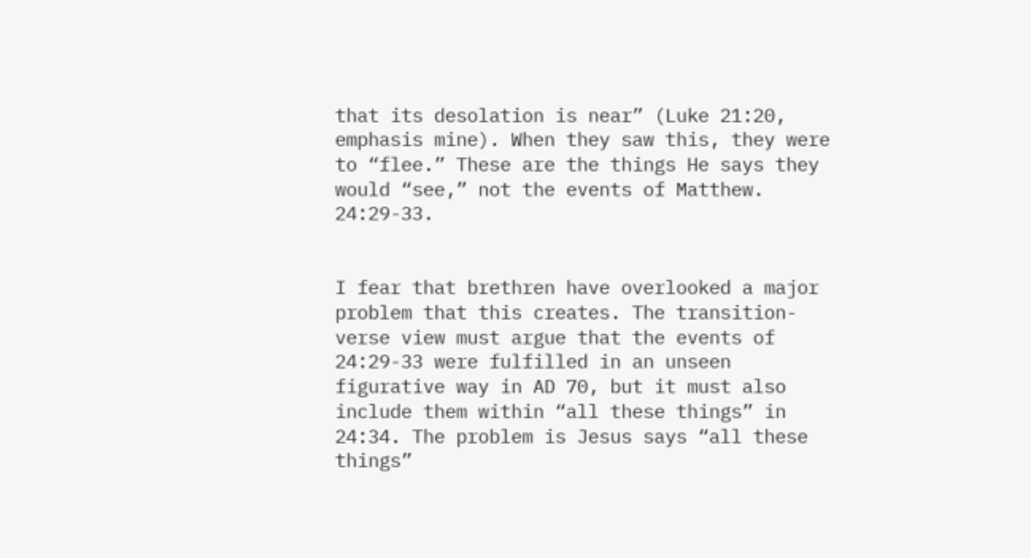that its desolation is near” (Luke 21:20, emphasis mine). When they saw this, they were to “flee.” These are the things He says they would “see,” not the events of Matthew. 24:29-33.


I fear that brethren have overlooked a major problem that this creates. The transition-verse view must argue that the events of 24:29-33 were fulfilled in an unseen figurative way in AD 70, but it must also include them within “all these things” in 24:34. The problem is Jesus says “all these things”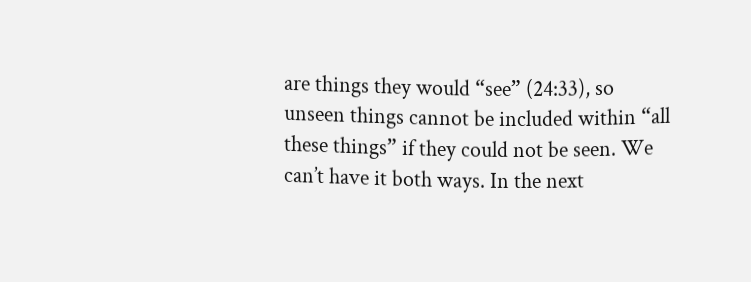are things they would “see” (24:33), so unseen things cannot be included within “all these things” if they could not be seen. We can’t have it both ways. In the next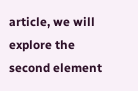article, we will explore the second element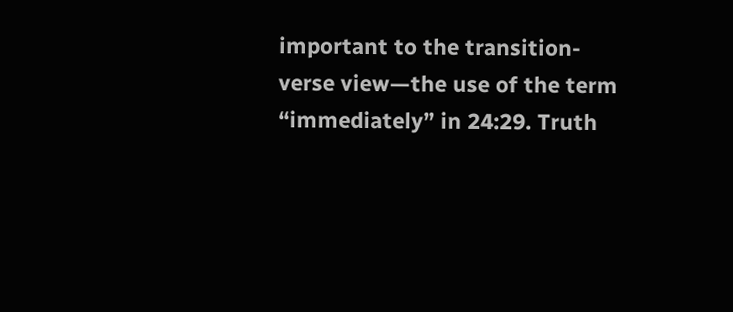important to the transition-verse view—the use of the term “immediately” in 24:29. Truth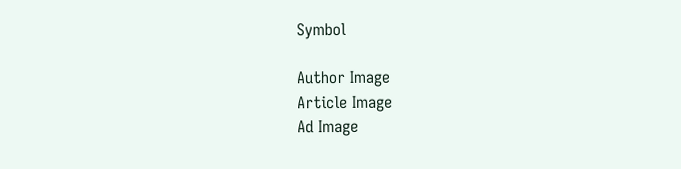Symbol

Author Image
Article Image
Ad Image